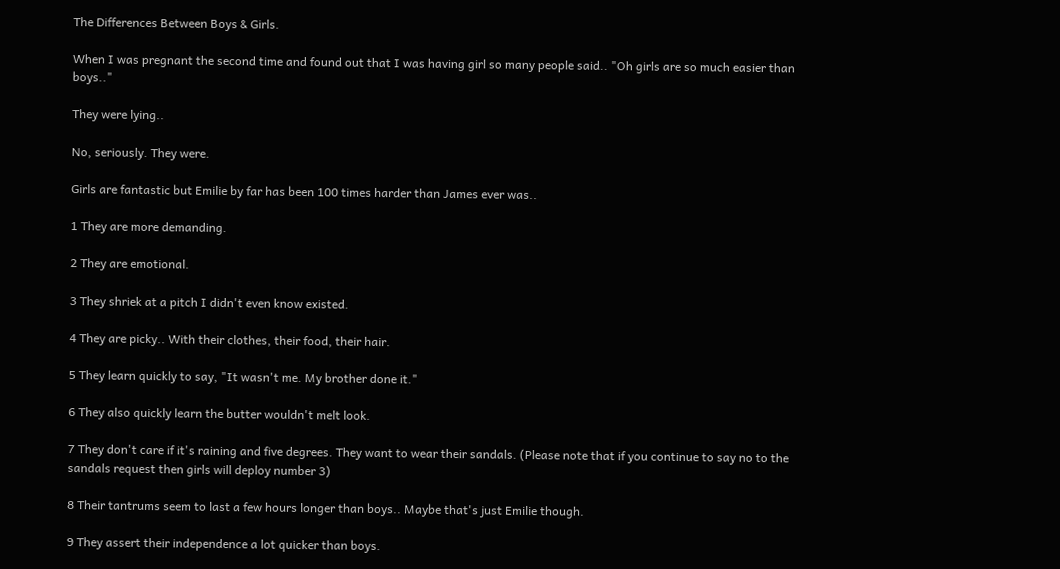The Differences Between Boys & Girls.

When I was pregnant the second time and found out that I was having girl so many people said.. "Oh girls are so much easier than boys.."

They were lying..

No, seriously. They were.

Girls are fantastic but Emilie by far has been 100 times harder than James ever was..

1 They are more demanding.

2 They are emotional.

3 They shriek at a pitch I didn't even know existed.

4 They are picky.. With their clothes, their food, their hair.

5 They learn quickly to say, "It wasn't me. My brother done it."

6 They also quickly learn the butter wouldn't melt look.

7 They don't care if it's raining and five degrees. They want to wear their sandals. (Please note that if you continue to say no to the sandals request then girls will deploy number 3)

8 Their tantrums seem to last a few hours longer than boys.. Maybe that's just Emilie though.

9 They assert their independence a lot quicker than boys.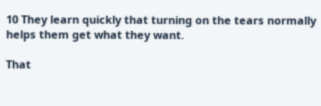10 They learn quickly that turning on the tears normally helps them get what they want.

That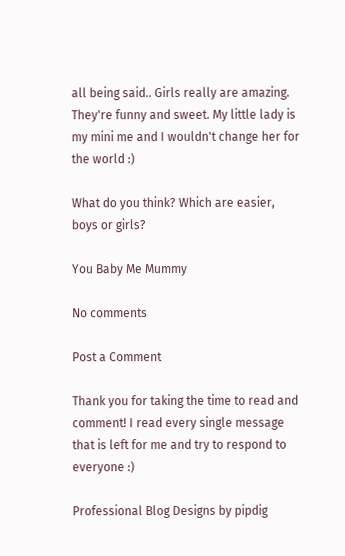all being said.. Girls really are amazing. They're funny and sweet. My little lady is my mini me and I wouldn't change her for the world :)

What do you think? Which are easier, boys or girls?

You Baby Me Mummy

No comments

Post a Comment

Thank you for taking the time to read and comment! I read every single message that is left for me and try to respond to everyone :)

Professional Blog Designs by pipdig